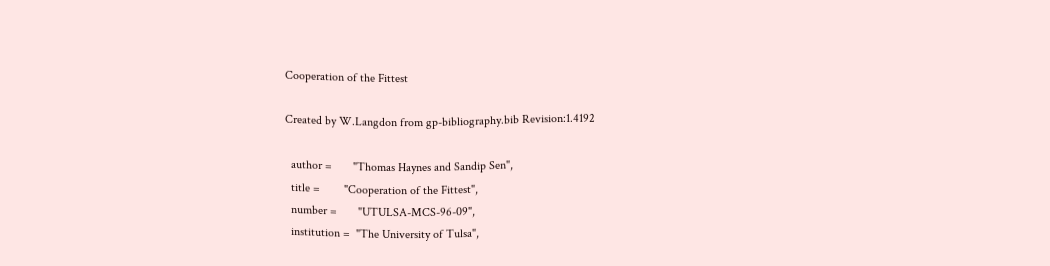Cooperation of the Fittest

Created by W.Langdon from gp-bibliography.bib Revision:1.4192

  author =       "Thomas Haynes and Sandip Sen",
  title =        "Cooperation of the Fittest",
  number =       "UTULSA-MCS-96-09",
  institution =  "The University of Tulsa",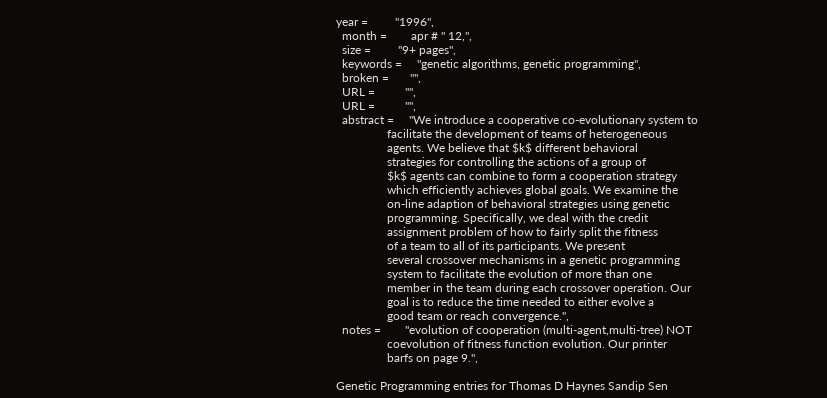year =         "1996",
  month =        apr # " 12,",
  size =         "9+ pages",
  keywords =     "genetic algorithms, genetic programming",
  broken =       "",
  URL =          "",
  URL =          "",
  abstract =     "We introduce a cooperative co-evolutionary system to
                 facilitate the development of teams of heterogeneous
                 agents. We believe that $k$ different behavioral
                 strategies for controlling the actions of a group of
                 $k$ agents can combine to form a cooperation strategy
                 which efficiently achieves global goals. We examine the
                 on-line adaption of behavioral strategies using genetic
                 programming. Specifically, we deal with the credit
                 assignment problem of how to fairly split the fitness
                 of a team to all of its participants. We present
                 several crossover mechanisms in a genetic programming
                 system to facilitate the evolution of more than one
                 member in the team during each crossover operation. Our
                 goal is to reduce the time needed to either evolve a
                 good team or reach convergence.",
  notes =        "evolution of cooperation (multi-agent,multi-tree) NOT
                 coevolution of fitness function evolution. Our printer
                 barfs on page 9.",

Genetic Programming entries for Thomas D Haynes Sandip Sen